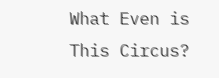What Even is This Circus?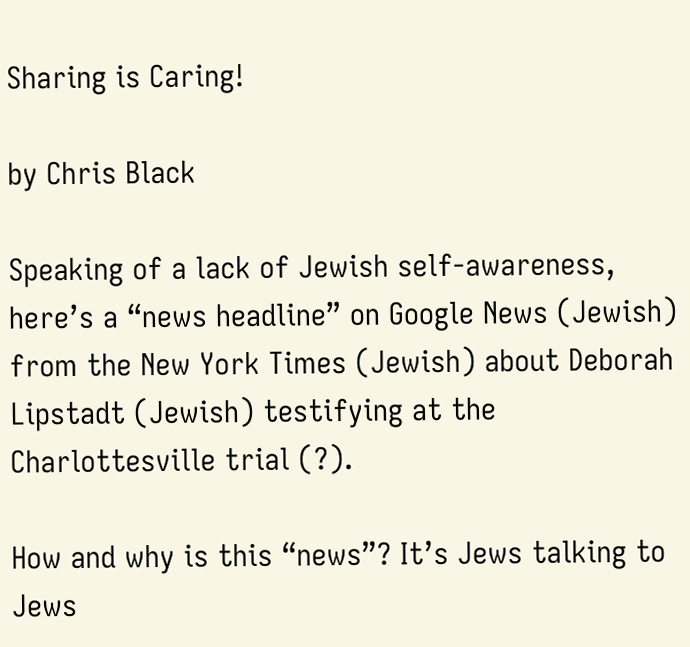Sharing is Caring!

by Chris Black

Speaking of a lack of Jewish self-awareness, here’s a “news headline” on Google News (Jewish) from the New York Times (Jewish) about Deborah Lipstadt (Jewish) testifying at the Charlottesville trial (?).

How and why is this “news”? It’s Jews talking to Jews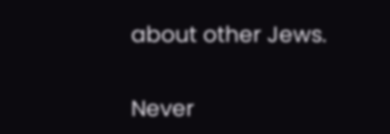about other Jews.

Never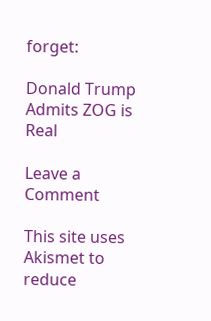forget:

Donald Trump Admits ZOG is Real

Leave a Comment

This site uses Akismet to reduce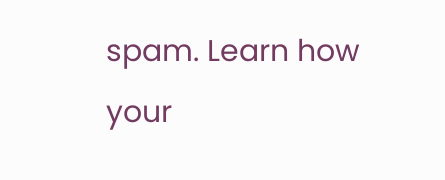spam. Learn how your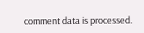comment data is processed.